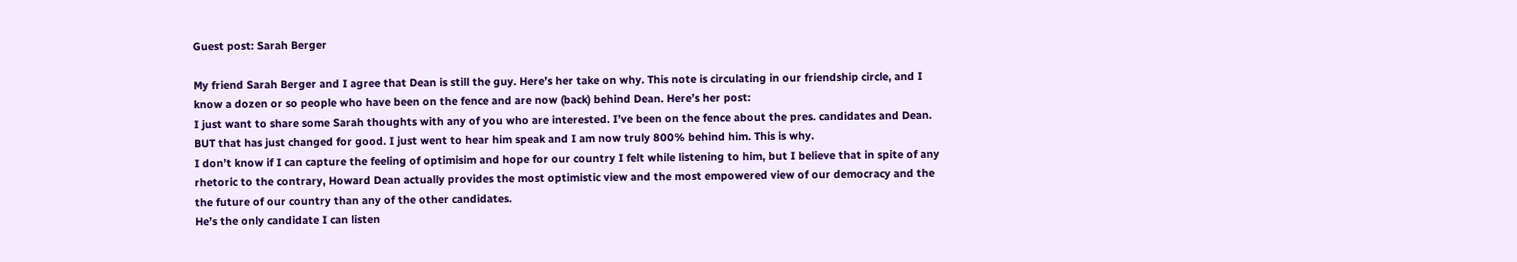Guest post: Sarah Berger

My friend Sarah Berger and I agree that Dean is still the guy. Here’s her take on why. This note is circulating in our friendship circle, and I know a dozen or so people who have been on the fence and are now (back) behind Dean. Here’s her post:
I just want to share some Sarah thoughts with any of you who are interested. I’ve been on the fence about the pres. candidates and Dean. BUT that has just changed for good. I just went to hear him speak and I am now truly 800% behind him. This is why.
I don’t know if I can capture the feeling of optimisim and hope for our country I felt while listening to him, but I believe that in spite of any rhetoric to the contrary, Howard Dean actually provides the most optimistic view and the most empowered view of our democracy and the the future of our country than any of the other candidates.
He’s the only candidate I can listen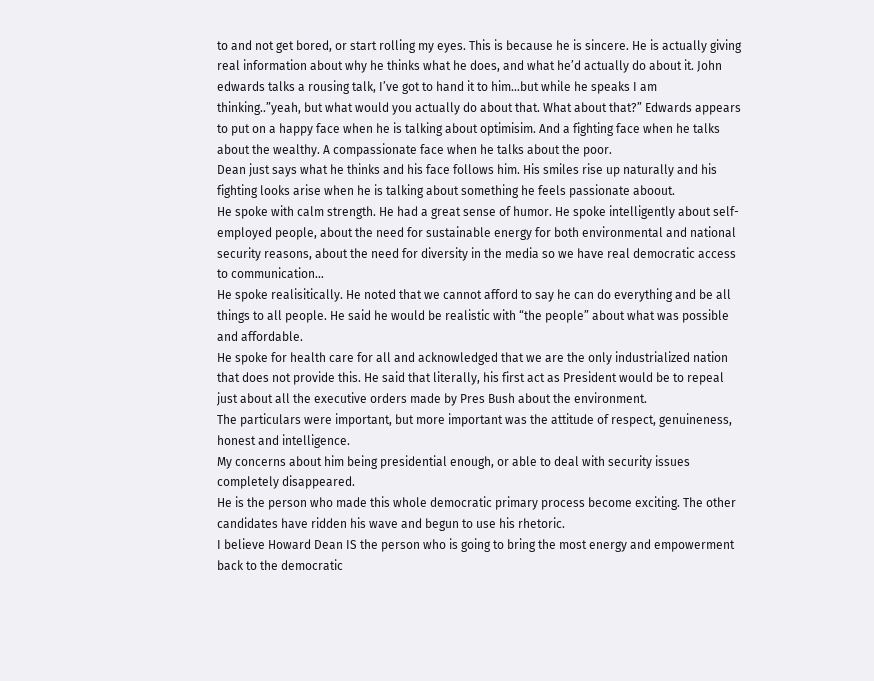to and not get bored, or start rolling my eyes. This is because he is sincere. He is actually giving real information about why he thinks what he does, and what he’d actually do about it. John edwards talks a rousing talk, I’ve got to hand it to him…but while he speaks I am thinking..”yeah, but what would you actually do about that. What about that?” Edwards appears to put on a happy face when he is talking about optimisim. And a fighting face when he talks about the wealthy. A compassionate face when he talks about the poor.
Dean just says what he thinks and his face follows him. His smiles rise up naturally and his fighting looks arise when he is talking about something he feels passionate aboout.
He spoke with calm strength. He had a great sense of humor. He spoke intelligently about self-employed people, about the need for sustainable energy for both environmental and national security reasons, about the need for diversity in the media so we have real democratic access to communication…
He spoke realisitically. He noted that we cannot afford to say he can do everything and be all things to all people. He said he would be realistic with “the people” about what was possible and affordable.
He spoke for health care for all and acknowledged that we are the only industrialized nation that does not provide this. He said that literally, his first act as President would be to repeal just about all the executive orders made by Pres Bush about the environment.
The particulars were important, but more important was the attitude of respect, genuineness, honest and intelligence.
My concerns about him being presidential enough, or able to deal with security issues completely disappeared.
He is the person who made this whole democratic primary process become exciting. The other candidates have ridden his wave and begun to use his rhetoric.
I believe Howard Dean IS the person who is going to bring the most energy and empowerment back to the democratic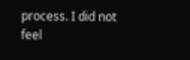process. I did not feel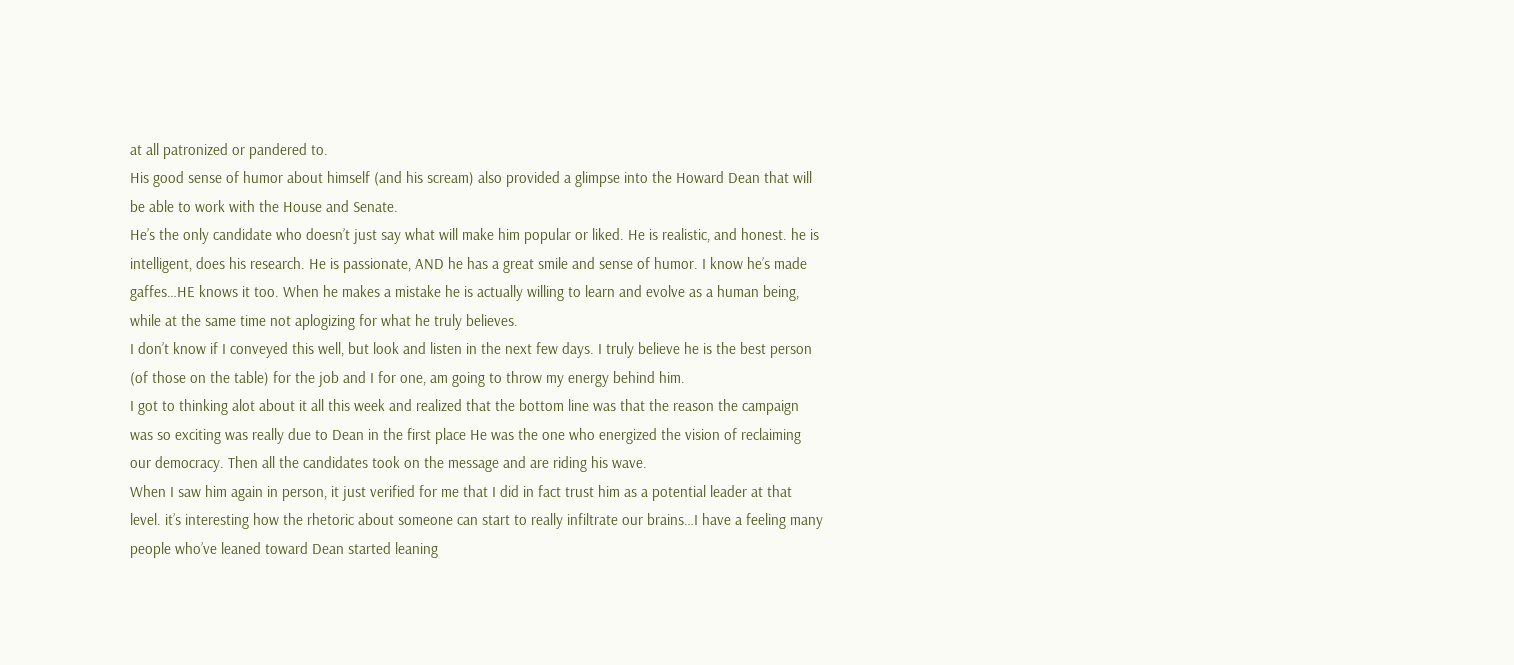at all patronized or pandered to.
His good sense of humor about himself (and his scream) also provided a glimpse into the Howard Dean that will be able to work with the House and Senate.
He’s the only candidate who doesn’t just say what will make him popular or liked. He is realistic, and honest. he is intelligent, does his research. He is passionate, AND he has a great smile and sense of humor. I know he’s made gaffes…HE knows it too. When he makes a mistake he is actually willing to learn and evolve as a human being, while at the same time not aplogizing for what he truly believes.
I don’t know if I conveyed this well, but look and listen in the next few days. I truly believe he is the best person (of those on the table) for the job and I for one, am going to throw my energy behind him.
I got to thinking alot about it all this week and realized that the bottom line was that the reason the campaign was so exciting was really due to Dean in the first place He was the one who energized the vision of reclaiming our democracy. Then all the candidates took on the message and are riding his wave.
When I saw him again in person, it just verified for me that I did in fact trust him as a potential leader at that level. it’s interesting how the rhetoric about someone can start to really infiltrate our brains…I have a feeling many people who’ve leaned toward Dean started leaning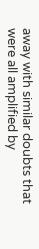away with similar doubts that were all amplified by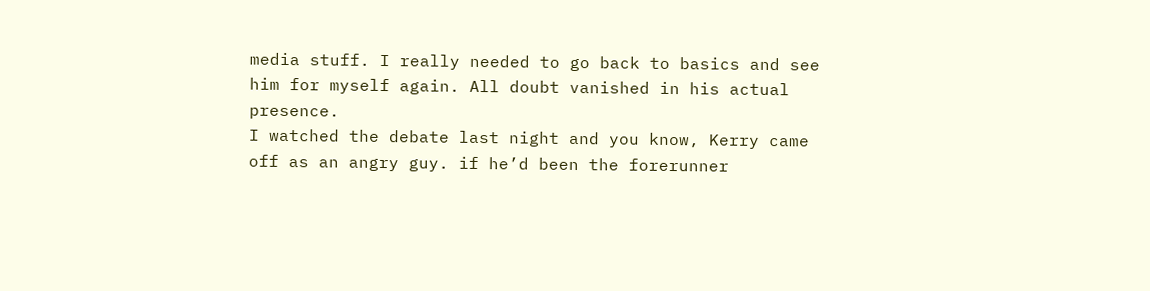media stuff. I really needed to go back to basics and see him for myself again. All doubt vanished in his actual presence.
I watched the debate last night and you know, Kerry came off as an angry guy. if he’d been the forerunner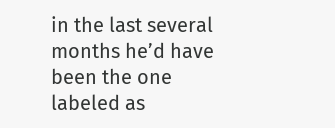in the last several months he’d have been the one labeled as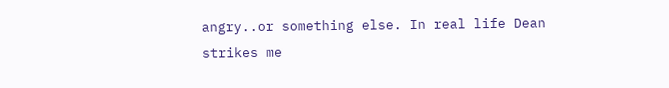angry..or something else. In real life Dean strikes me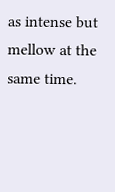as intense but mellow at the same time.